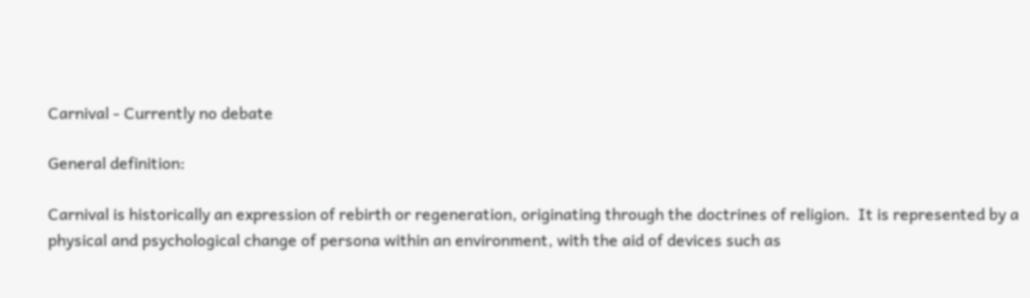Carnival - Currently no debate

General definition:

Carnival is historically an expression of rebirth or regeneration, originating through the doctrines of religion.  It is represented by a physical and psychological change of persona within an environment, with the aid of devices such as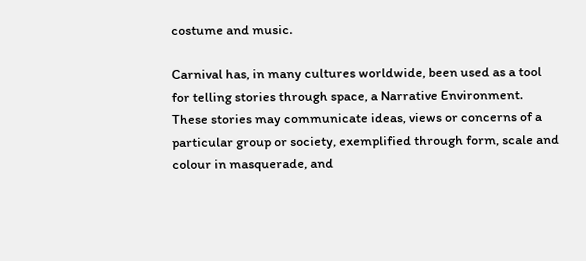costume and music.

Carnival has, in many cultures worldwide, been used as a tool for telling stories through space, a Narrative Environment.  These stories may communicate ideas, views or concerns of a particular group or society, exemplified through form, scale and colour in masquerade, and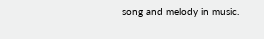song and melody in music.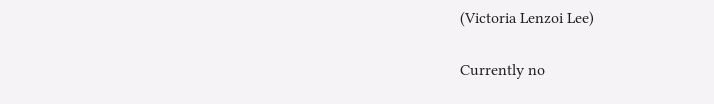(Victoria Lenzoi Lee)

Currently no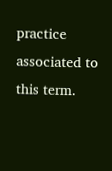practice associated to this term.